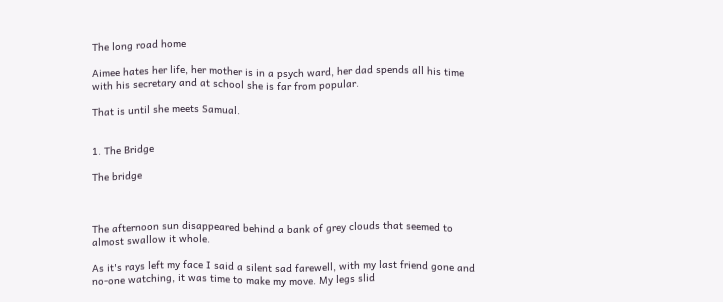The long road home

Aimee hates her life, her mother is in a psych ward, her dad spends all his time with his secretary and at school she is far from popular.

That is until she meets Samual.


1. The Bridge

The bridge



The afternoon sun disappeared behind a bank of grey clouds that seemed to almost swallow it whole.

As it's rays left my face I said a silent sad farewell, with my last friend gone and no-one watching, it was time to make my move. My legs slid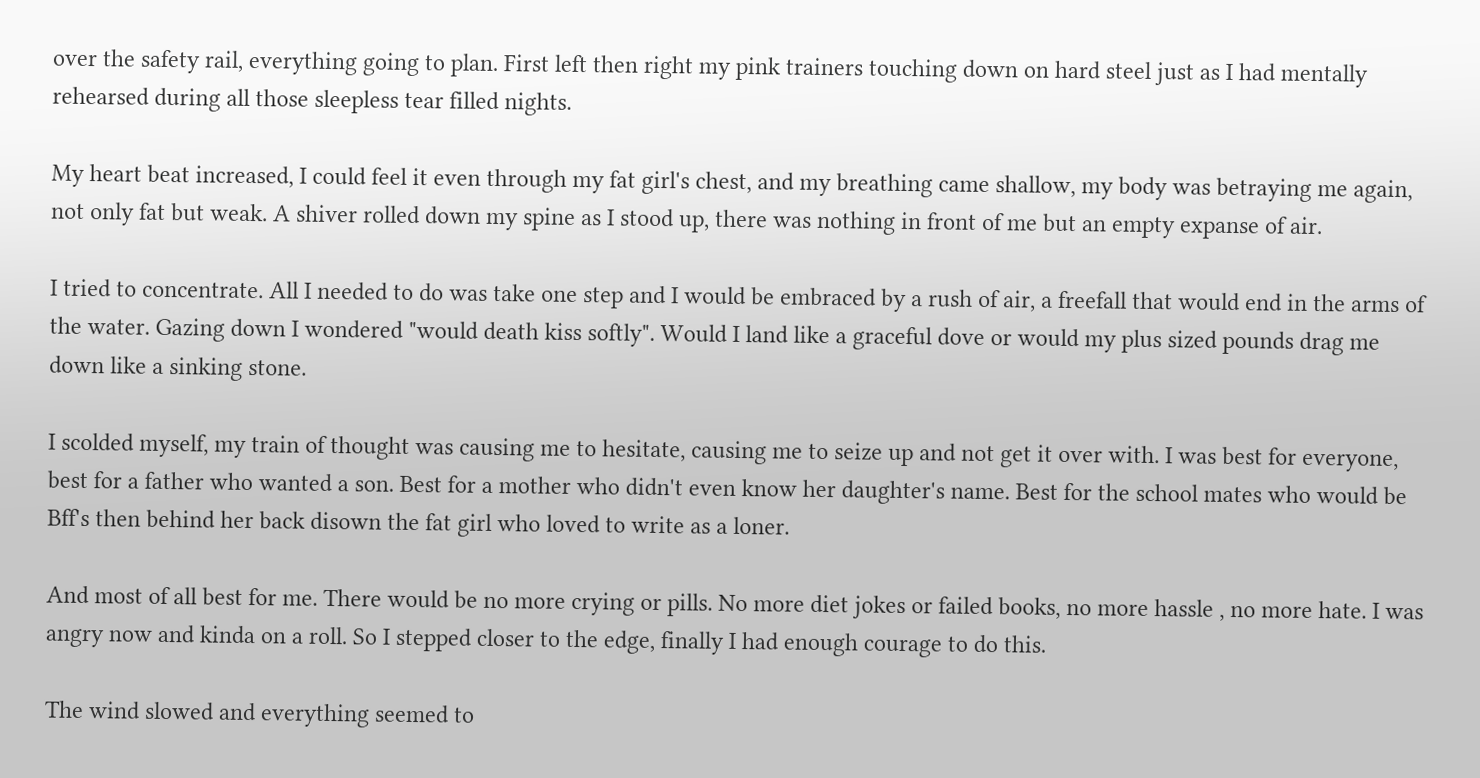over the safety rail, everything going to plan. First left then right my pink trainers touching down on hard steel just as I had mentally rehearsed during all those sleepless tear filled nights.

My heart beat increased, I could feel it even through my fat girl's chest, and my breathing came shallow, my body was betraying me again, not only fat but weak. A shiver rolled down my spine as I stood up, there was nothing in front of me but an empty expanse of air.

I tried to concentrate. All I needed to do was take one step and I would be embraced by a rush of air, a freefall that would end in the arms of the water. Gazing down I wondered "would death kiss softly". Would I land like a graceful dove or would my plus sized pounds drag me down like a sinking stone.

I scolded myself, my train of thought was causing me to hesitate, causing me to seize up and not get it over with. I was best for everyone, best for a father who wanted a son. Best for a mother who didn't even know her daughter's name. Best for the school mates who would be Bff's then behind her back disown the fat girl who loved to write as a loner.

And most of all best for me. There would be no more crying or pills. No more diet jokes or failed books, no more hassle , no more hate. I was angry now and kinda on a roll. So I stepped closer to the edge, finally I had enough courage to do this.

The wind slowed and everything seemed to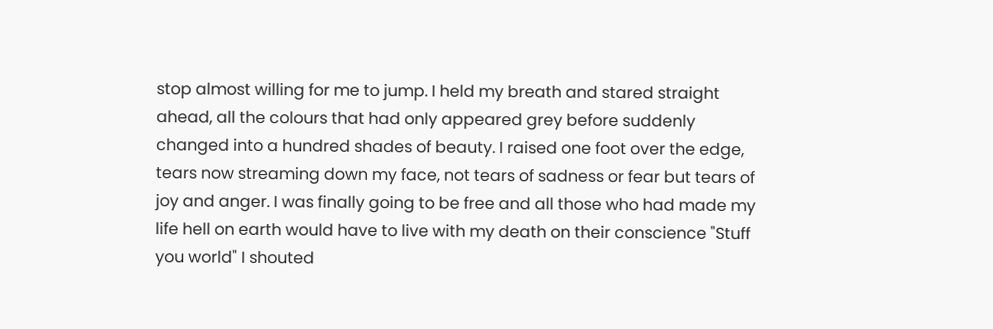stop almost willing for me to jump. I held my breath and stared straight ahead, all the colours that had only appeared grey before suddenly changed into a hundred shades of beauty. I raised one foot over the edge, tears now streaming down my face, not tears of sadness or fear but tears of joy and anger. I was finally going to be free and all those who had made my life hell on earth would have to live with my death on their conscience "Stuff you world" I shouted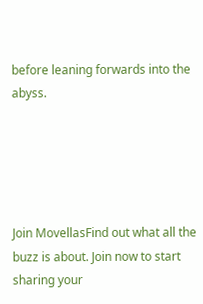before leaning forwards into the abyss.





Join MovellasFind out what all the buzz is about. Join now to start sharing your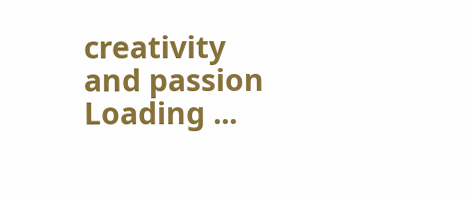creativity and passion
Loading ...